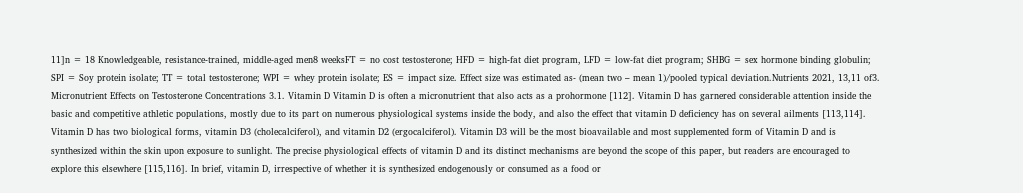11]n = 18 Knowledgeable, resistance-trained, middle-aged men8 weeksFT = no cost testosterone; HFD = high-fat diet program, LFD = low-fat diet program; SHBG = sex hormone binding globulin; SPI = Soy protein isolate; TT = total testosterone; WPI = whey protein isolate; ES = impact size. Effect size was estimated as- (mean two – mean 1)/pooled typical deviation.Nutrients 2021, 13,11 of3. Micronutrient Effects on Testosterone Concentrations 3.1. Vitamin D Vitamin D is often a micronutrient that also acts as a prohormone [112]. Vitamin D has garnered considerable attention inside the basic and competitive athletic populations, mostly due to its part on numerous physiological systems inside the body, and also the effect that vitamin D deficiency has on several ailments [113,114]. Vitamin D has two biological forms, vitamin D3 (cholecalciferol), and vitamin D2 (ergocalciferol). Vitamin D3 will be the most bioavailable and most supplemented form of Vitamin D and is synthesized within the skin upon exposure to sunlight. The precise physiological effects of vitamin D and its distinct mechanisms are beyond the scope of this paper, but readers are encouraged to explore this elsewhere [115,116]. In brief, vitamin D, irrespective of whether it is synthesized endogenously or consumed as a food or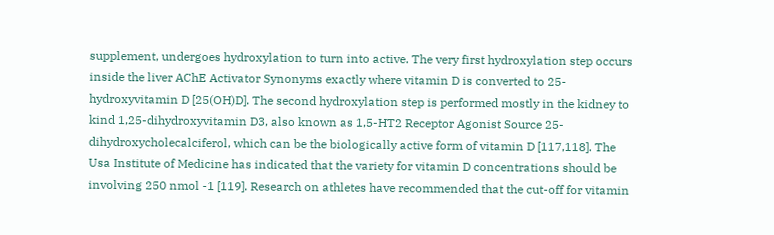supplement, undergoes hydroxylation to turn into active. The very first hydroxylation step occurs inside the liver AChE Activator Synonyms exactly where vitamin D is converted to 25-hydroxyvitamin D [25(OH)D]. The second hydroxylation step is performed mostly in the kidney to kind 1,25-dihydroxyvitamin D3, also known as 1,5-HT2 Receptor Agonist Source 25-dihydroxycholecalciferol, which can be the biologically active form of vitamin D [117,118]. The Usa Institute of Medicine has indicated that the variety for vitamin D concentrations should be involving 250 nmol -1 [119]. Research on athletes have recommended that the cut-off for vitamin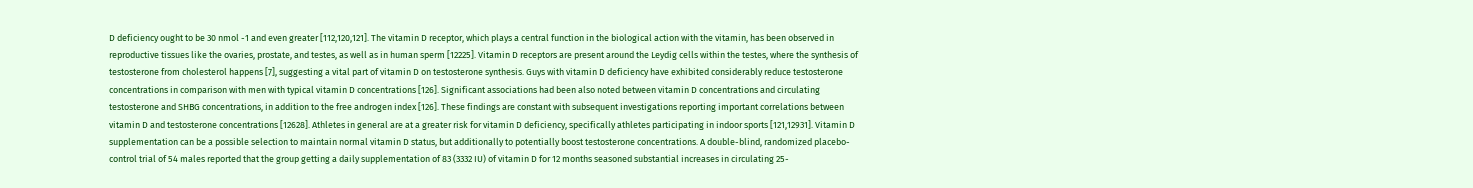D deficiency ought to be 30 nmol -1 and even greater [112,120,121]. The vitamin D receptor, which plays a central function in the biological action with the vitamin, has been observed in reproductive tissues like the ovaries, prostate, and testes, as well as in human sperm [12225]. Vitamin D receptors are present around the Leydig cells within the testes, where the synthesis of testosterone from cholesterol happens [7], suggesting a vital part of vitamin D on testosterone synthesis. Guys with vitamin D deficiency have exhibited considerably reduce testosterone concentrations in comparison with men with typical vitamin D concentrations [126]. Significant associations had been also noted between vitamin D concentrations and circulating testosterone and SHBG concentrations, in addition to the free androgen index [126]. These findings are constant with subsequent investigations reporting important correlations between vitamin D and testosterone concentrations [12628]. Athletes in general are at a greater risk for vitamin D deficiency, specifically athletes participating in indoor sports [121,12931]. Vitamin D supplementation can be a possible selection to maintain normal vitamin D status, but additionally to potentially boost testosterone concentrations. A double-blind, randomized placebo-control trial of 54 males reported that the group getting a daily supplementation of 83 (3332 IU) of vitamin D for 12 months seasoned substantial increases in circulating 25-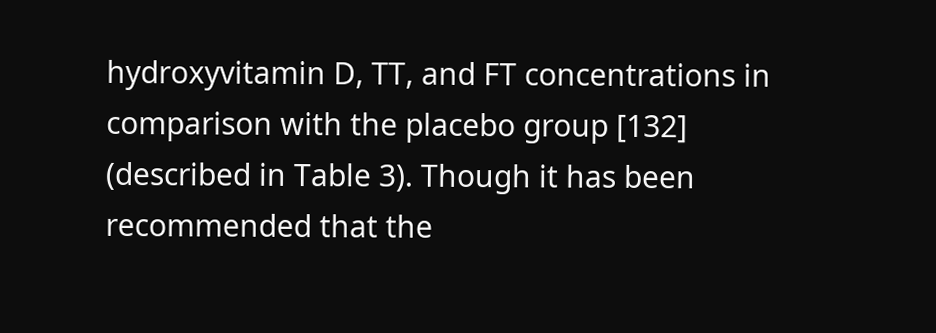hydroxyvitamin D, TT, and FT concentrations in comparison with the placebo group [132] (described in Table 3). Though it has been recommended that the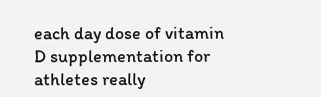each day dose of vitamin D supplementation for athletes really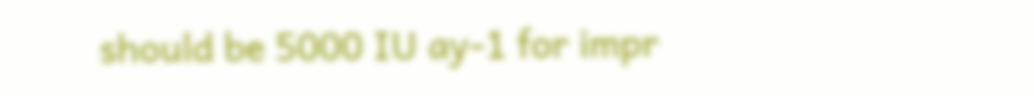should be 5000 IU ay-1 for impr